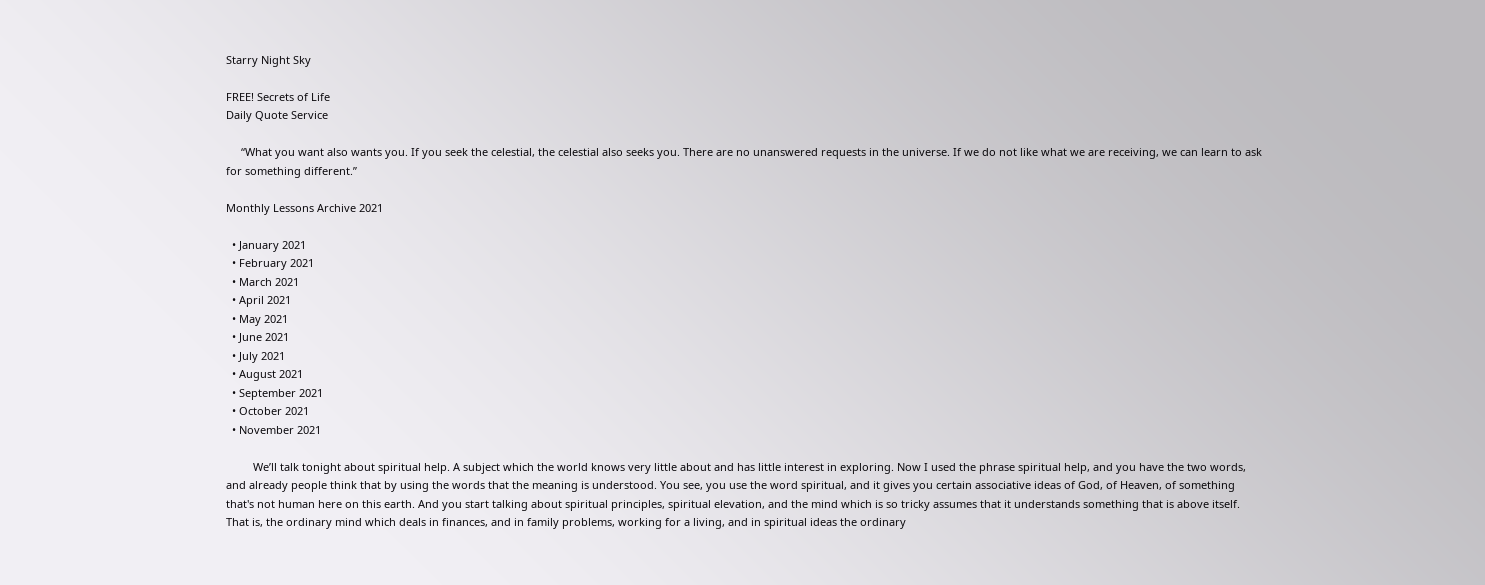Starry Night Sky

FREE! Secrets of Life
Daily Quote Service

     “What you want also wants you. If you seek the celestial, the celestial also seeks you. There are no unanswered requests in the universe. If we do not like what we are receiving, we can learn to ask for something different.”

Monthly Lessons Archive 2021

  • January 2021
  • February 2021
  • March 2021
  • April 2021
  • May 2021
  • June 2021
  • July 2021
  • August 2021
  • September 2021
  • October 2021
  • November 2021

         We’ll talk tonight about spiritual help. A subject which the world knows very little about and has little interest in exploring. Now I used the phrase spiritual help, and you have the two words, and already people think that by using the words that the meaning is understood. You see, you use the word spiritual, and it gives you certain associative ideas of God, of Heaven, of something that's not human here on this earth. And you start talking about spiritual principles, spiritual elevation, and the mind which is so tricky assumes that it understands something that is above itself. That is, the ordinary mind which deals in finances, and in family problems, working for a living, and in spiritual ideas the ordinary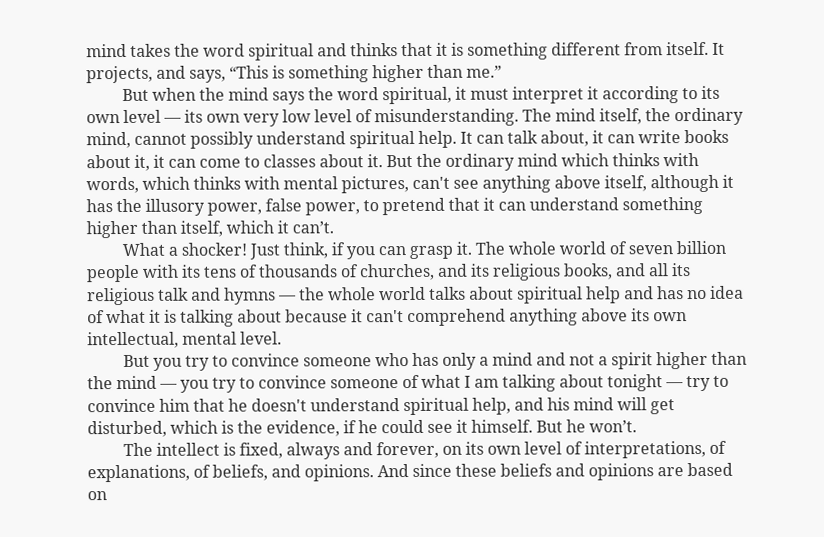mind takes the word spiritual and thinks that it is something different from itself. It projects, and says, “This is something higher than me.”
         But when the mind says the word spiritual, it must interpret it according to its own level — its own very low level of misunderstanding. The mind itself, the ordinary mind, cannot possibly understand spiritual help. It can talk about, it can write books about it, it can come to classes about it. But the ordinary mind which thinks with words, which thinks with mental pictures, can't see anything above itself, although it has the illusory power, false power, to pretend that it can understand something higher than itself, which it can’t.
         What a shocker! Just think, if you can grasp it. The whole world of seven billion people with its tens of thousands of churches, and its religious books, and all its religious talk and hymns — the whole world talks about spiritual help and has no idea of what it is talking about because it can't comprehend anything above its own intellectual, mental level.
         But you try to convince someone who has only a mind and not a spirit higher than the mind — you try to convince someone of what I am talking about tonight — try to convince him that he doesn't understand spiritual help, and his mind will get disturbed, which is the evidence, if he could see it himself. But he won’t.
         The intellect is fixed, always and forever, on its own level of interpretations, of explanations, of beliefs, and opinions. And since these beliefs and opinions are based on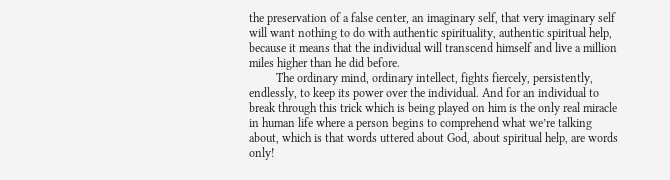the preservation of a false center, an imaginary self, that very imaginary self will want nothing to do with authentic spirituality, authentic spiritual help, because it means that the individual will transcend himself and live a million miles higher than he did before.
         The ordinary mind, ordinary intellect, fights fiercely, persistently, endlessly, to keep its power over the individual. And for an individual to break through this trick which is being played on him is the only real miracle in human life where a person begins to comprehend what we’re talking about, which is that words uttered about God, about spiritual help, are words only!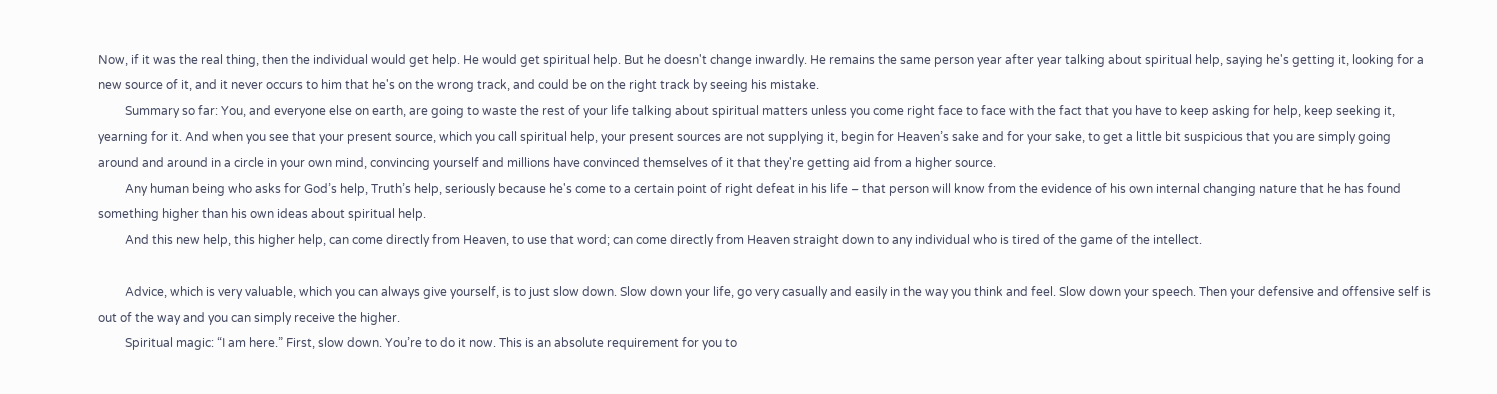Now, if it was the real thing, then the individual would get help. He would get spiritual help. But he doesn't change inwardly. He remains the same person year after year talking about spiritual help, saying he's getting it, looking for a new source of it, and it never occurs to him that he's on the wrong track, and could be on the right track by seeing his mistake.
         Summary so far: You, and everyone else on earth, are going to waste the rest of your life talking about spiritual matters unless you come right face to face with the fact that you have to keep asking for help, keep seeking it, yearning for it. And when you see that your present source, which you call spiritual help, your present sources are not supplying it, begin for Heaven’s sake and for your sake, to get a little bit suspicious that you are simply going around and around in a circle in your own mind, convincing yourself and millions have convinced themselves of it that they're getting aid from a higher source.
         Any human being who asks for God’s help, Truth’s help, seriously because he's come to a certain point of right defeat in his life – that person will know from the evidence of his own internal changing nature that he has found something higher than his own ideas about spiritual help.
         And this new help, this higher help, can come directly from Heaven, to use that word; can come directly from Heaven straight down to any individual who is tired of the game of the intellect.

         Advice, which is very valuable, which you can always give yourself, is to just slow down. Slow down your life, go very casually and easily in the way you think and feel. Slow down your speech. Then your defensive and offensive self is out of the way and you can simply receive the higher.
         Spiritual magic: “I am here.” First, slow down. You’re to do it now. This is an absolute requirement for you to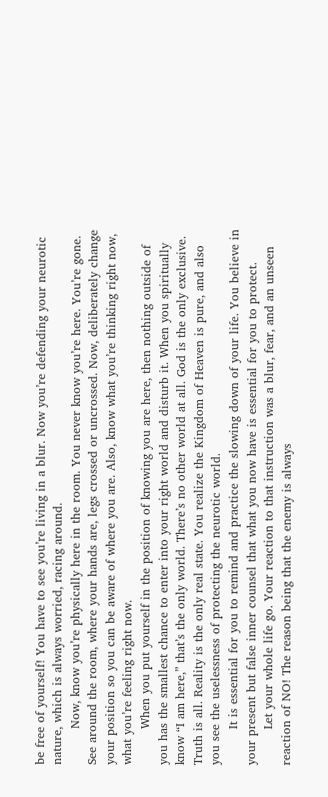be free of yourself! You have to see you’re living in a blur. Now you’re defending your neurotic nature, which is always worried, racing around.
         Now, know you’re physically here in the room. You never know you’re here. You’re gone. See around the room, where your hands are, legs crossed or uncrossed. Now, deliberately change your position so you can be aware of where you are. Also, know what you’re thinking right now, what you’re feeling right now.
         When you put yourself in the position of knowing you are here, then nothing outside of you has the smallest chance to enter into your right world and disturb it. When you spiritually know “I am here,” that’s the only world. There’s no other world at all. God is the only exclusive. Truth is all. Reality is the only real state. You realize the Kingdom of Heaven is pure, and also you see the uselessness of protecting the neurotic world.
         It is essential for you to remind and practice the slowing down of your life. You believe in your present but false inner counsel that what you now have is essential for you to protect.
         Let your whole life go. Your reaction to that instruction was a blur, fear, and an unseen reaction of NO! The reason being that the enemy is always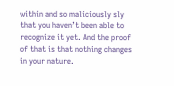within and so maliciously sly that you haven’t been able to recognize it yet. And the proof of that is that nothing changes in your nature.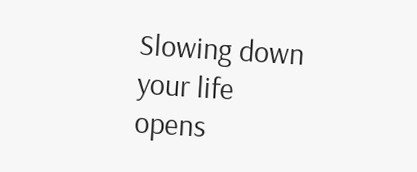Slowing down your life opens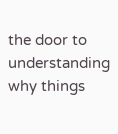the door to understanding why things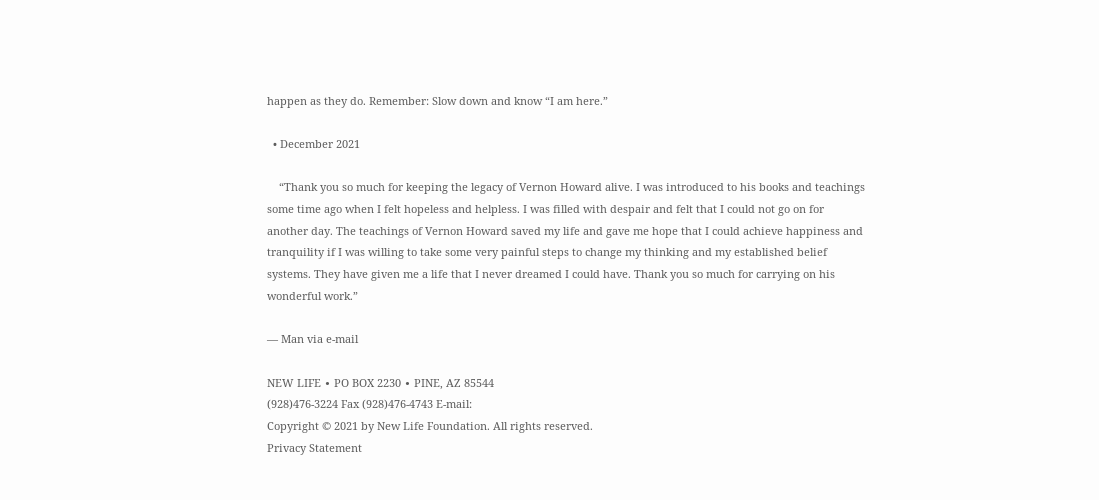happen as they do. Remember: Slow down and know “I am here.”

  • December 2021

    “Thank you so much for keeping the legacy of Vernon Howard alive. I was introduced to his books and teachings some time ago when I felt hopeless and helpless. I was filled with despair and felt that I could not go on for another day. The teachings of Vernon Howard saved my life and gave me hope that I could achieve happiness and tranquility if I was willing to take some very painful steps to change my thinking and my established belief systems. They have given me a life that I never dreamed I could have. Thank you so much for carrying on his wonderful work.”

— Man via e-mail

NEW LIFE ∙ PO BOX 2230 ∙ PINE, AZ 85544
(928)476-3224 Fax (928)476-4743 E-mail:
Copyright © 2021 by New Life Foundation. All rights reserved.
Privacy Statement